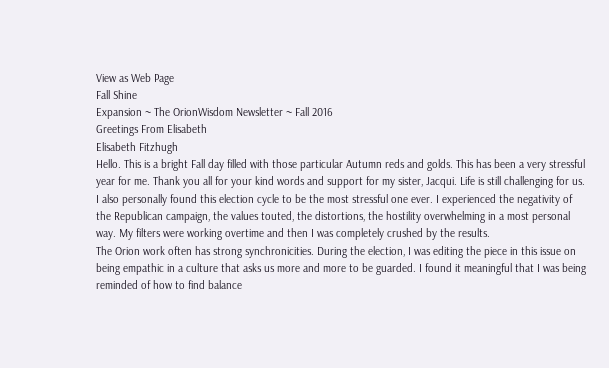View as Web Page
Fall Shine
Expansion ~ The OrionWisdom Newsletter ~ Fall 2016
Greetings From Elisabeth
Elisabeth Fitzhugh
Hello. This is a bright Fall day filled with those particular Autumn reds and golds. This has been a very stressful year for me. Thank you all for your kind words and support for my sister, Jacqui. Life is still challenging for us.
I also personally found this election cycle to be the most stressful one ever. I experienced the negativity of the Republican campaign, the values touted, the distortions, the hostility overwhelming in a most personal way. My filters were working overtime and then I was completely crushed by the results.
The Orion work often has strong synchronicities. During the election, I was editing the piece in this issue on being empathic in a culture that asks us more and more to be guarded. I found it meaningful that I was being reminded of how to find balance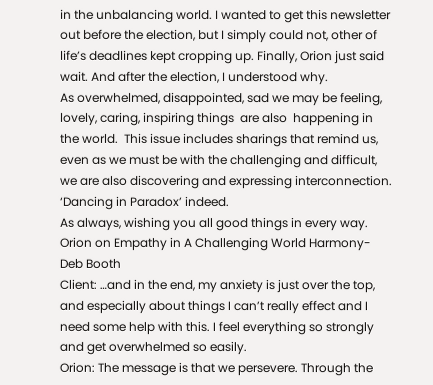in the unbalancing world. I wanted to get this newsletter out before the election, but I simply could not, other of life’s deadlines kept cropping up. Finally, Orion just said wait. And after the election, I understood why.
As overwhelmed, disappointed, sad we may be feeling, lovely, caring, inspiring things  are also  happening in the world.  This issue includes sharings that remind us, even as we must be with the challenging and difficult, we are also discovering and expressing interconnection. ‘Dancing in Paradox’ indeed.
As always, wishing you all good things in every way.
Orion on Empathy in A Challenging World Harmony-Deb Booth
Client: …and in the end, my anxiety is just over the top, and especially about things I can’t really effect and I need some help with this. I feel everything so strongly and get overwhelmed so easily.
Orion: The message is that we persevere. Through the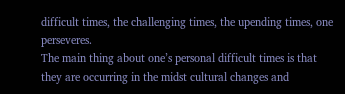difficult times, the challenging times, the upending times, one perseveres.
The main thing about one’s personal difficult times is that they are occurring in the midst cultural changes and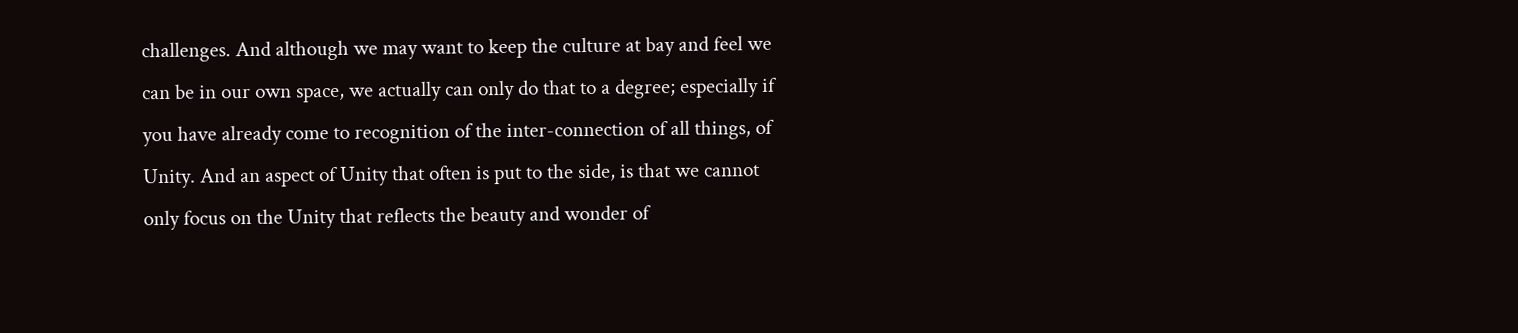challenges. And although we may want to keep the culture at bay and feel we can be in our own space, we actually can only do that to a degree; especially if you have already come to recognition of the inter-connection of all things, of Unity. And an aspect of Unity that often is put to the side, is that we cannot only focus on the Unity that reflects the beauty and wonder of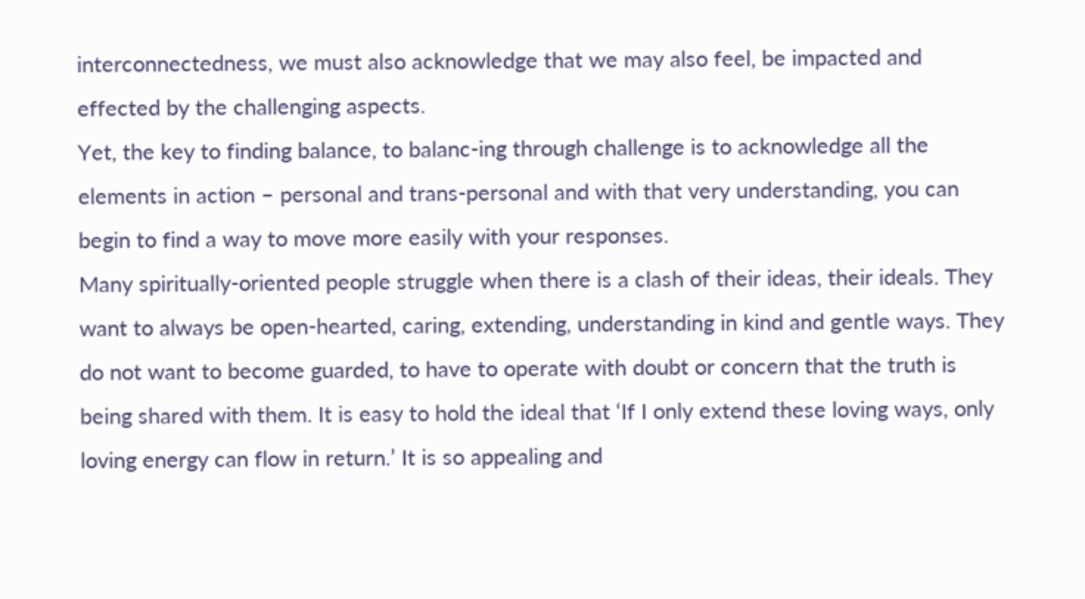interconnectedness, we must also acknowledge that we may also feel, be impacted and effected by the challenging aspects.
Yet, the key to finding balance, to balanc-ing through challenge is to acknowledge all the elements in action – personal and trans-personal and with that very understanding, you can begin to find a way to move more easily with your responses.
Many spiritually-oriented people struggle when there is a clash of their ideas, their ideals. They want to always be open-hearted, caring, extending, understanding in kind and gentle ways. They do not want to become guarded, to have to operate with doubt or concern that the truth is being shared with them. It is easy to hold the ideal that ‘If I only extend these loving ways, only loving energy can flow in return.’ It is so appealing and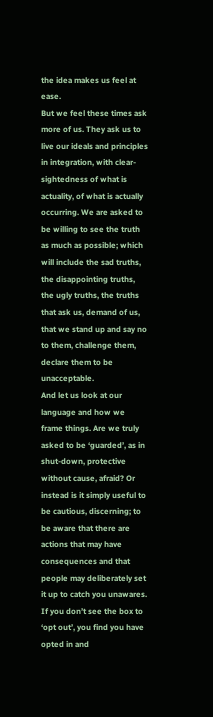the idea makes us feel at ease.
But we feel these times ask more of us. They ask us to live our ideals and principles in integration, with clear-sightedness of what is actuality, of what is actually occurring. We are asked to be willing to see the truth as much as possible; which will include the sad truths, the disappointing truths, the ugly truths, the truths that ask us, demand of us, that we stand up and say no to them, challenge them, declare them to be unacceptable.
And let us look at our language and how we frame things. Are we truly asked to be ‘guarded’, as in shut-down, protective without cause, afraid? Or instead is it simply useful to be cautious, discerning; to be aware that there are actions that may have consequences and that people may deliberately set it up to catch you unawares. If you don’t see the box to ‘opt out’, you find you have opted in and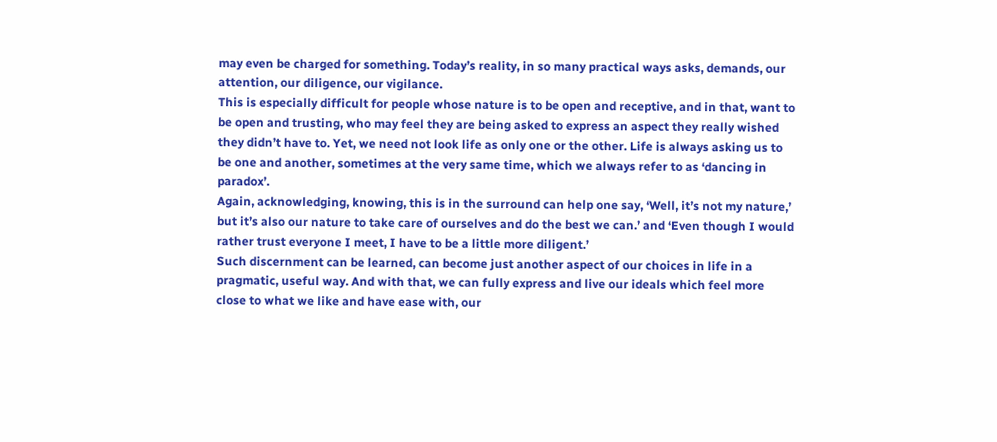may even be charged for something. Today’s reality, in so many practical ways asks, demands, our attention, our diligence, our vigilance.
This is especially difficult for people whose nature is to be open and receptive, and in that, want to be open and trusting, who may feel they are being asked to express an aspect they really wished they didn’t have to. Yet, we need not look life as only one or the other. Life is always asking us to be one and another, sometimes at the very same time, which we always refer to as ‘dancing in paradox’.
Again, acknowledging, knowing, this is in the surround can help one say, ‘Well, it’s not my nature,’ but it’s also our nature to take care of ourselves and do the best we can.’ and ‘Even though I would rather trust everyone I meet, I have to be a little more diligent.’
Such discernment can be learned, can become just another aspect of our choices in life in a pragmatic, useful way. And with that, we can fully express and live our ideals which feel more close to what we like and have ease with, our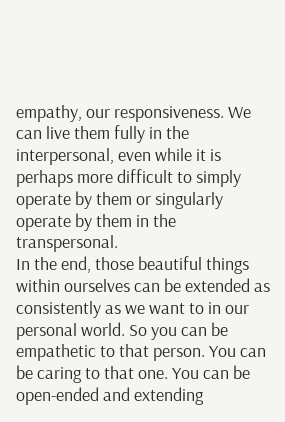empathy, our responsiveness. We can live them fully in the interpersonal, even while it is perhaps more difficult to simply operate by them or singularly operate by them in the transpersonal.
In the end, those beautiful things within ourselves can be extended as consistently as we want to in our personal world. So you can be empathetic to that person. You can be caring to that one. You can be open-ended and extending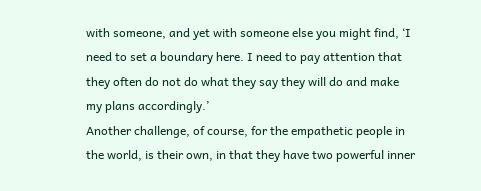with someone, and yet with someone else you might find, ‘I need to set a boundary here. I need to pay attention that they often do not do what they say they will do and make my plans accordingly.’
Another challenge, of course, for the empathetic people in the world, is their own, in that they have two powerful inner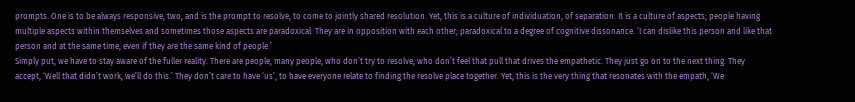prompts. One is to be always responsive, two, and is the prompt to resolve, to come to jointly shared resolution. Yet, this is a culture of individuation, of separation. It is a culture of aspects; people having multiple aspects within themselves and sometimes those aspects are paradoxical. They are in opposition with each other; paradoxical to a degree of cognitive dissonance. ‘I can dislike this person and like that person and at the same time, even if they are the same kind of people.’
Simply put, we have to stay aware of the fuller reality. There are people, many people, who don’t try to resolve, who don’t feel that pull that drives the empathetic. They just go on to the next thing. They accept, ‘Well that didn’t work, we’ll do this.’ They don’t care to have ‘us’, to have everyone relate to finding the resolve place together. Yet, this is the very thing that resonates with the empath, ‘We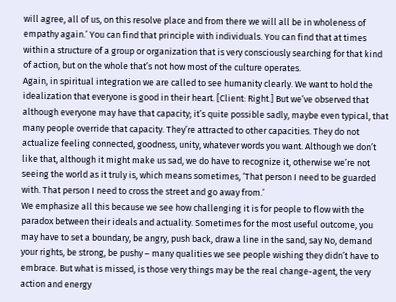will agree, all of us, on this resolve place and from there we will all be in wholeness of empathy again.’ You can find that principle with individuals. You can find that at times within a structure of a group or organization that is very consciously searching for that kind of action, but on the whole that’s not how most of the culture operates.
Again, in spiritual integration we are called to see humanity clearly. We want to hold the idealization that everyone is good in their heart. [Client: Right.] But we’ve observed that although everyone may have that capacity; it’s quite possible sadly, maybe even typical, that many people override that capacity. They’re attracted to other capacities. They do not actualize feeling connected, goodness, unity, whatever words you want. Although we don’t like that, although it might make us sad, we do have to recognize it, otherwise we’re not seeing the world as it truly is, which means sometimes, ‘That person I need to be guarded with. That person I need to cross the street and go away from.’
We emphasize all this because we see how challenging it is for people to flow with the paradox between their ideals and actuality. Sometimes for the most useful outcome, you may have to set a boundary, be angry, push back, draw a line in the sand, say No, demand your rights, be strong, be pushy – many qualities we see people wishing they didn’t have to embrace. But what is missed, is those very things may be the real change-agent, the very action and energy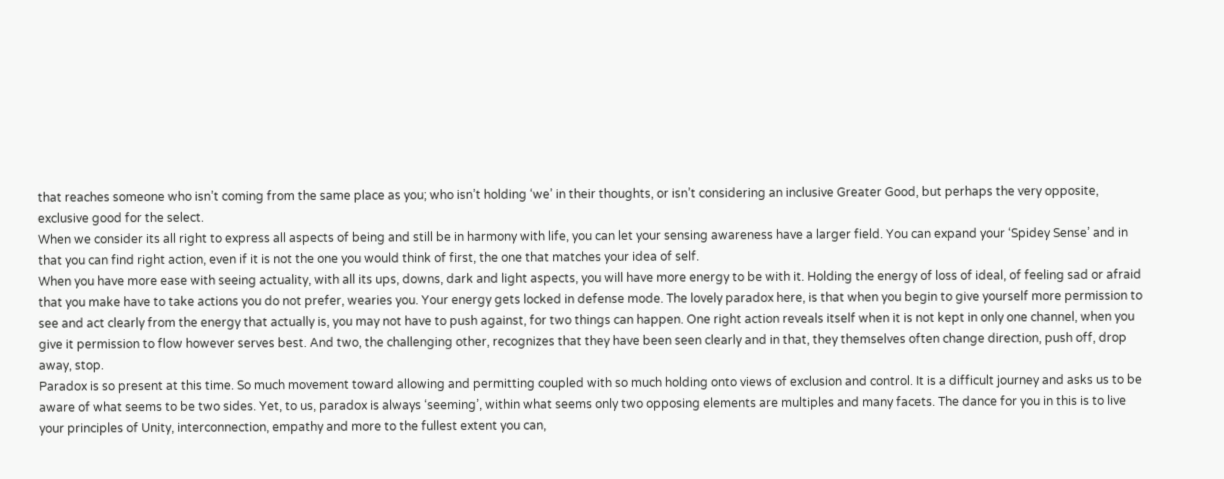that reaches someone who isn’t coming from the same place as you; who isn’t holding ‘we’ in their thoughts, or isn’t considering an inclusive Greater Good, but perhaps the very opposite, exclusive good for the select.
When we consider its all right to express all aspects of being and still be in harmony with life, you can let your sensing awareness have a larger field. You can expand your ‘Spidey Sense’ and in that you can find right action, even if it is not the one you would think of first, the one that matches your idea of self.
When you have more ease with seeing actuality, with all its ups, downs, dark and light aspects, you will have more energy to be with it. Holding the energy of loss of ideal, of feeling sad or afraid that you make have to take actions you do not prefer, wearies you. Your energy gets locked in defense mode. The lovely paradox here, is that when you begin to give yourself more permission to see and act clearly from the energy that actually is, you may not have to push against, for two things can happen. One right action reveals itself when it is not kept in only one channel, when you give it permission to flow however serves best. And two, the challenging other, recognizes that they have been seen clearly and in that, they themselves often change direction, push off, drop away, stop.
Paradox is so present at this time. So much movement toward allowing and permitting coupled with so much holding onto views of exclusion and control. It is a difficult journey and asks us to be aware of what seems to be two sides. Yet, to us, paradox is always ‘seeming’, within what seems only two opposing elements are multiples and many facets. The dance for you in this is to live your principles of Unity, interconnection, empathy and more to the fullest extent you can,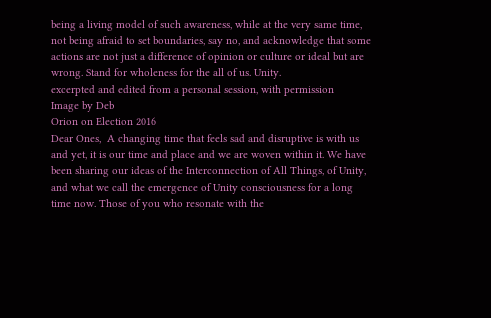being a living model of such awareness, while at the very same time, not being afraid to set boundaries, say no, and acknowledge that some actions are not just a difference of opinion or culture or ideal but are wrong. Stand for wholeness for the all of us. Unity.
excerpted and edited from a personal session, with permission
Image by Deb
Orion on Election 2016
Dear Ones,  A changing time that feels sad and disruptive is with us and yet, it is our time and place and we are woven within it. We have been sharing our ideas of the Interconnection of All Things, of Unity, and what we call the emergence of Unity consciousness for a long time now. Those of you who resonate with the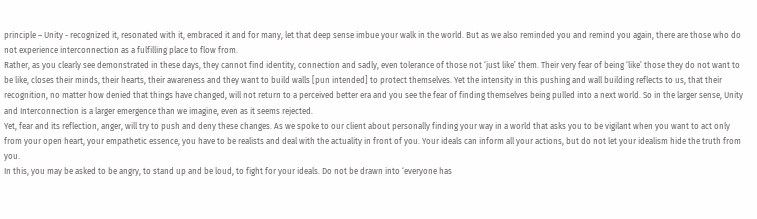principle – Unity - recognized it, resonated with it, embraced it and for many, let that deep sense imbue your walk in the world. But as we also reminded you and remind you again, there are those who do not experience interconnection as a fulfilling place to flow from.
Rather, as you clearly see demonstrated in these days, they cannot find identity, connection and sadly, even tolerance of those not ‘just like’ them. Their very fear of being ‘like’ those they do not want to be like, closes their minds, their hearts, their awareness and they want to build walls [pun intended] to protect themselves. Yet the intensity in this pushing and wall building reflects to us, that their recognition, no matter how denied that things have changed, will not return to a perceived better era and you see the fear of finding themselves being pulled into a next world. So in the larger sense, Unity and Interconnection is a larger emergence than we imagine, even as it seems rejected.
Yet, fear and its reflection, anger, will try to push and deny these changes. As we spoke to our client about personally finding your way in a world that asks you to be vigilant when you want to act only from your open heart, your empathetic essence, you have to be realists and deal with the actuality in front of you. Your ideals can inform all your actions, but do not let your idealism hide the truth from you.
In this, you may be asked to be angry, to stand up and be loud, to fight for your ideals. Do not be drawn into ‘everyone has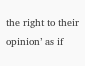the right to their opinion’ as if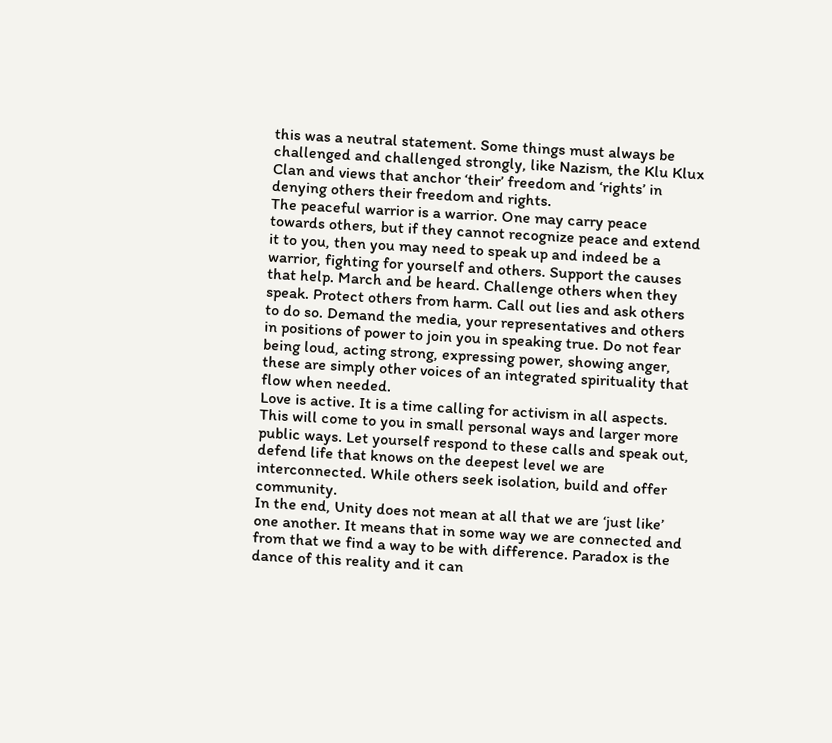this was a neutral statement. Some things must always be challenged and challenged strongly, like Nazism, the Klu Klux Clan and views that anchor ‘their’ freedom and ‘rights’ in denying others their freedom and rights.
The peaceful warrior is a warrior. One may carry peace towards others, but if they cannot recognize peace and extend it to you, then you may need to speak up and indeed be a warrior, fighting for yourself and others. Support the causes that help. March and be heard. Challenge others when they speak. Protect others from harm. Call out lies and ask others to do so. Demand the media, your representatives and others in positions of power to join you in speaking true. Do not fear being loud, acting strong, expressing power, showing anger, these are simply other voices of an integrated spirituality that flow when needed.
Love is active. It is a time calling for activism in all aspects. This will come to you in small personal ways and larger more public ways. Let yourself respond to these calls and speak out, defend life that knows on the deepest level we are interconnected. While others seek isolation, build and offer community.
In the end, Unity does not mean at all that we are ‘just like’ one another. It means that in some way we are connected and from that we find a way to be with difference. Paradox is the dance of this reality and it can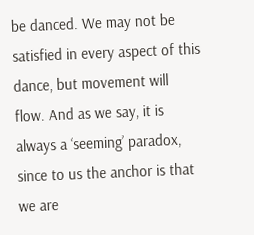be danced. We may not be satisfied in every aspect of this dance, but movement will flow. And as we say, it is always a ‘seeming’ paradox, since to us the anchor is that we are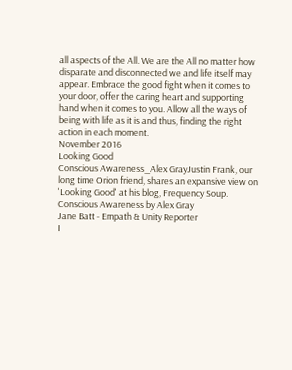all aspects of the All. We are the All no matter how disparate and disconnected we and life itself may appear. Embrace the good fight when it comes to your door, offer the caring heart and supporting hand when it comes to you. Allow all the ways of being with life as it is and thus, finding the right action in each moment.
November 2016
Looking Good
Conscious Awareness_Alex GrayJustin Frank, our long time Orion friend, shares an expansive view on 'Looking Good' at his blog, Frequency Soup.
Conscious Awareness by Alex Gray
Jane Batt - Empath & Unity Reporter
I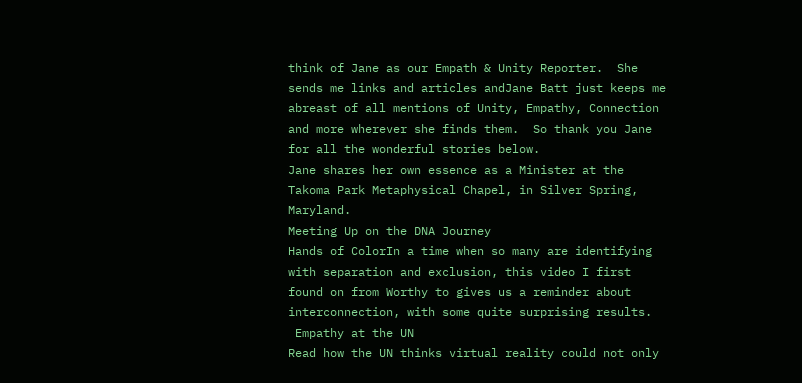think of Jane as our Empath & Unity Reporter.  She sends me links and articles andJane Batt just keeps me abreast of all mentions of Unity, Empathy, Connection and more wherever she finds them.  So thank you Jane for all the wonderful stories below.
Jane shares her own essence as a Minister at the Takoma Park Metaphysical Chapel, in Silver Spring, Maryland.
Meeting Up on the DNA Journey
Hands of ColorIn a time when so many are identifying with separation and exclusion, this video I first found on from Worthy to gives us a reminder about interconnection, with some quite surprising results.
 Empathy at the UN
Read how the UN thinks virtual reality could not only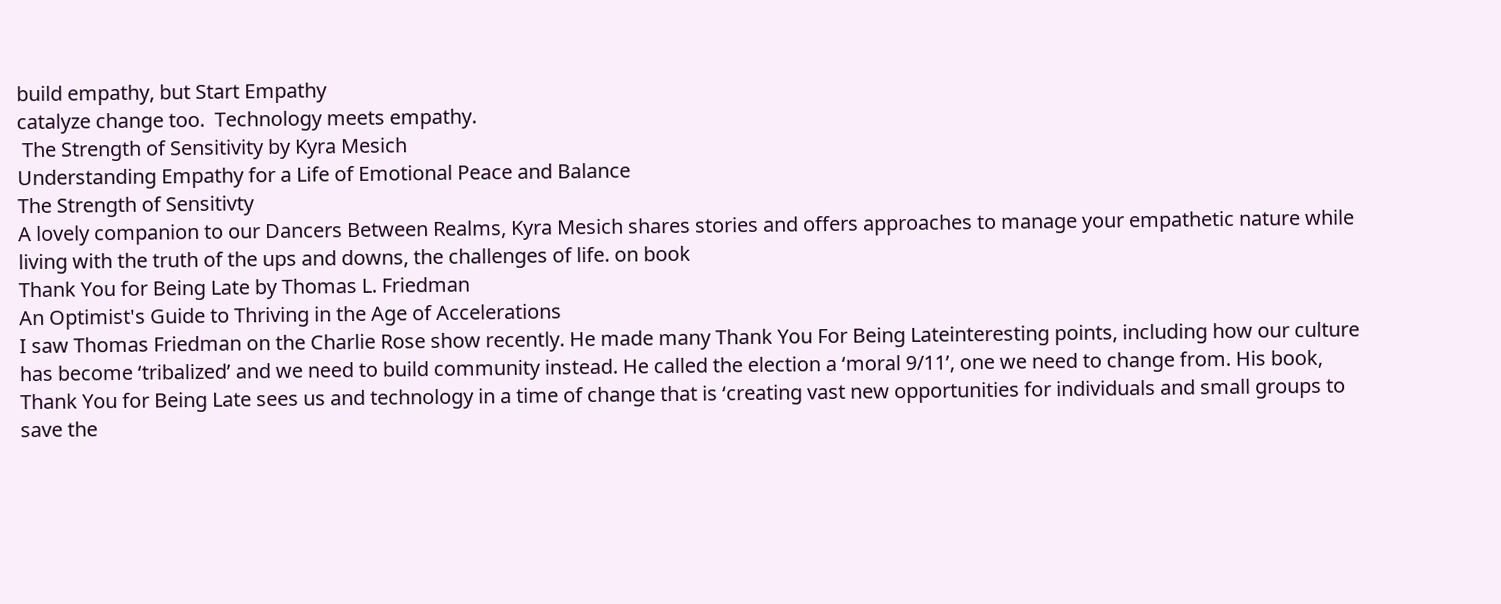build empathy, but Start Empathy
catalyze change too.  Technology meets empathy.
 The Strength of Sensitivity by Kyra Mesich
Understanding Empathy for a Life of Emotional Peace and Balance
The Strength of Sensitivty
A lovely companion to our Dancers Between Realms, Kyra Mesich shares stories and offers approaches to manage your empathetic nature while living with the truth of the ups and downs, the challenges of life. on book
Thank You for Being Late by Thomas L. Friedman
An Optimist's Guide to Thriving in the Age of Accelerations
I saw Thomas Friedman on the Charlie Rose show recently. He made many Thank You For Being Lateinteresting points, including how our culture has become ‘tribalized’ and we need to build community instead. He called the election a ‘moral 9/11’, one we need to change from. His book, Thank You for Being Late sees us and technology in a time of change that is ‘creating vast new opportunities for individuals and small groups to save the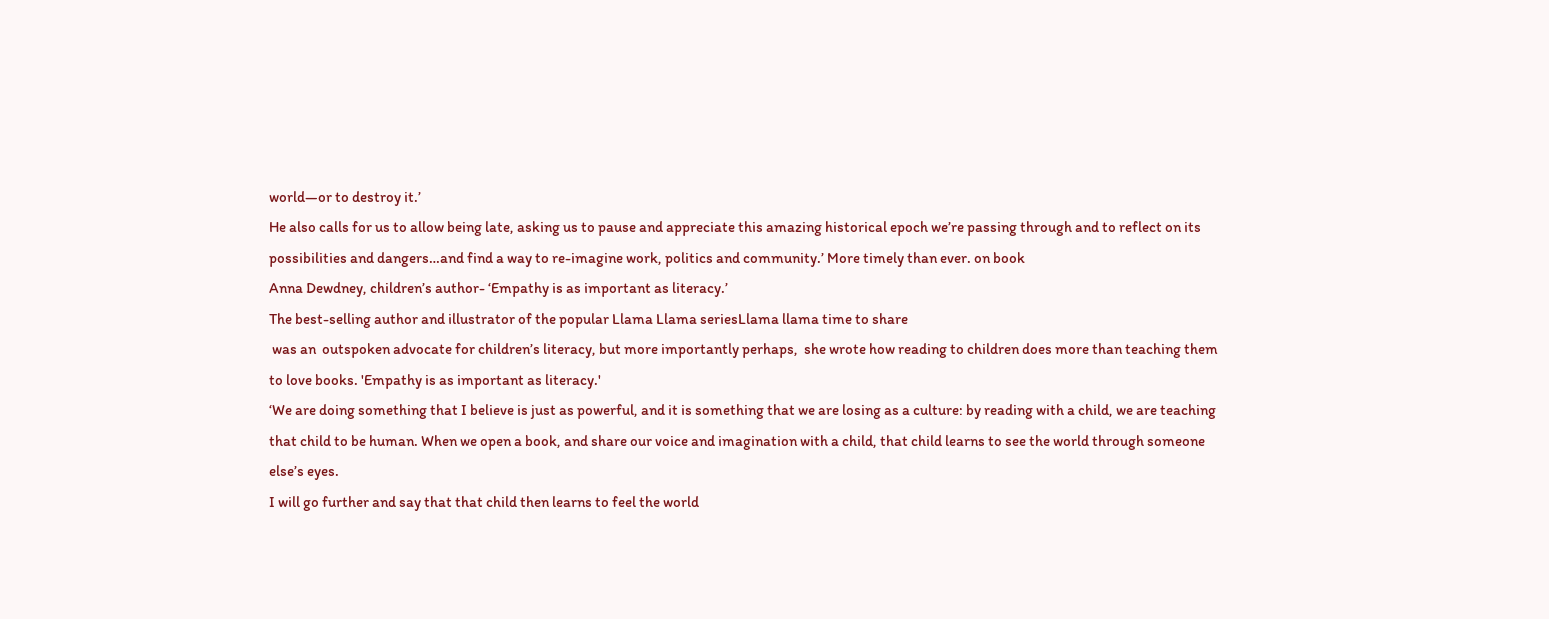world—or to destroy it.’
He also calls for us to allow being late, asking us to pause and appreciate this amazing historical epoch we’re passing through and to reflect on its possibilities and dangers…and find a way to re-imagine work, politics and community.’ More timely than ever. on book
Anna Dewdney, children’s author- ‘Empathy is as important as literacy.’
The best-selling author and illustrator of the popular Llama Llama seriesLlama llama time to share
 was an  outspoken advocate for children’s literacy, but more importantly perhaps,  she wrote how reading to children does more than teaching them to love books. 'Empathy is as important as literacy.'
‘We are doing something that I believe is just as powerful, and it is something that we are losing as a culture: by reading with a child, we are teaching that child to be human. When we open a book, and share our voice and imagination with a child, that child learns to see the world through someone else’s eyes.
I will go further and say that that child then learns to feel the world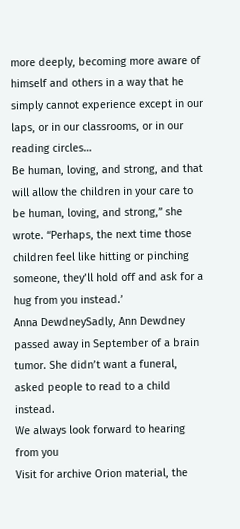more deeply, becoming more aware of himself and others in a way that he simply cannot experience except in our laps, or in our classrooms, or in our reading circles…
Be human, loving, and strong, and that will allow the children in your care to be human, loving, and strong,” she wrote. “Perhaps, the next time those children feel like hitting or pinching someone, they’ll hold off and ask for a hug from you instead.’
Anna DewdneySadly, Ann Dewdney passed away in September of a brain tumor. She didn’t want a funeral, asked people to read to a child instead.
We always look forward to hearing from you
Visit for archive Orion material, the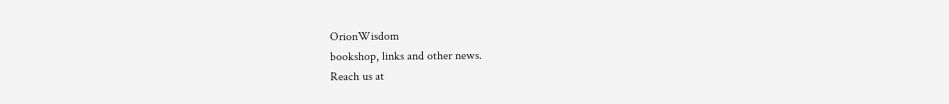OrionWisdom
bookshop, links and other news.
Reach us at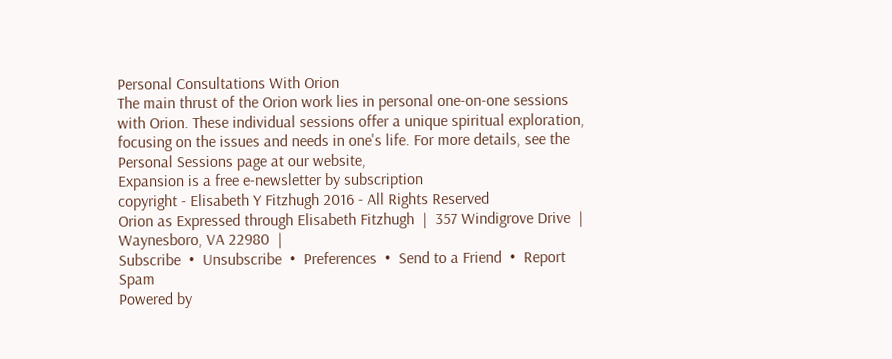Personal Consultations With Orion
The main thrust of the Orion work lies in personal one-on-one sessions with Orion. These individual sessions offer a unique spiritual exploration, focusing on the issues and needs in one's life. For more details, see the Personal Sessions page at our website,
Expansion is a free e-newsletter by subscription
copyright - Elisabeth Y Fitzhugh 2016 - All Rights Reserved
Orion as Expressed through Elisabeth Fitzhugh  |  357 Windigrove Drive  |  Waynesboro, VA 22980  |
Subscribe  •  Unsubscribe  •  Preferences  •  Send to a Friend  •  Report Spam
Powered by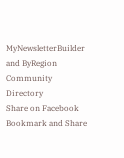MyNewsletterBuilder and ByRegion Community Directory
Share on Facebook Bookmark and Share